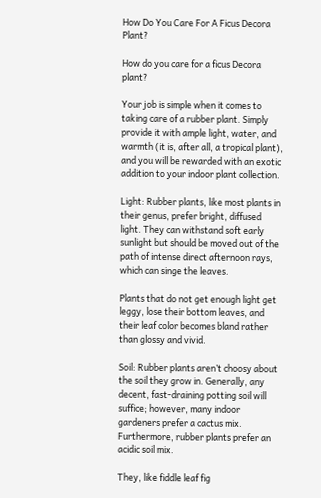How Do You Care For A Ficus Decora Plant?

How do you care for a ficus Decora plant?

Your job is simple when it comes to taking care of a rubber plant. Simply provide it with ample light, water, and warmth (it is, after all, a tropical plant), and you will be rewarded with an exotic addition to your indoor plant collection.

Light: Rubber plants, like most plants in their genus, prefer bright, diffused light. They can withstand soft early sunlight but should be moved out of the path of intense direct afternoon rays, which can singe the leaves.

Plants that do not get enough light get leggy, lose their bottom leaves, and their leaf color becomes bland rather than glossy and vivid.

Soil: Rubber plants aren’t choosy about the soil they grow in. Generally, any decent, fast-draining potting soil will suffice; however, many indoor gardeners prefer a cactus mix. Furthermore, rubber plants prefer an acidic soil mix.

They, like fiddle leaf fig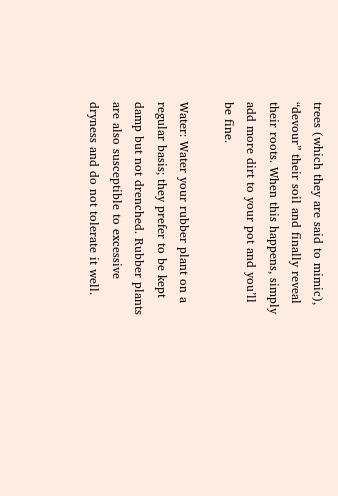trees (which they are said to mimic), “devour” their soil and finally reveal their roots. When this happens, simply add more dirt to your pot and you’ll be fine.

Water: Water your rubber plant on a regular basis; they prefer to be kept damp but not drenched. Rubber plants are also susceptible to excessive dryness and do not tolerate it well.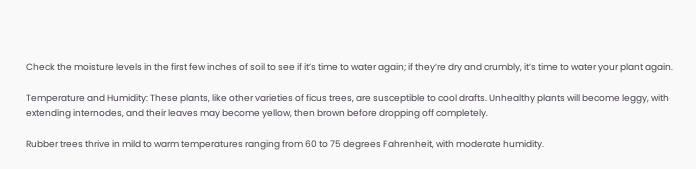Check the moisture levels in the first few inches of soil to see if it’s time to water again; if they’re dry and crumbly, it’s time to water your plant again.

Temperature and Humidity: These plants, like other varieties of ficus trees, are susceptible to cool drafts. Unhealthy plants will become leggy, with extending internodes, and their leaves may become yellow, then brown before dropping off completely.

Rubber trees thrive in mild to warm temperatures ranging from 60 to 75 degrees Fahrenheit, with moderate humidity.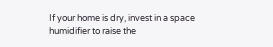If your home is dry, invest in a space humidifier to raise the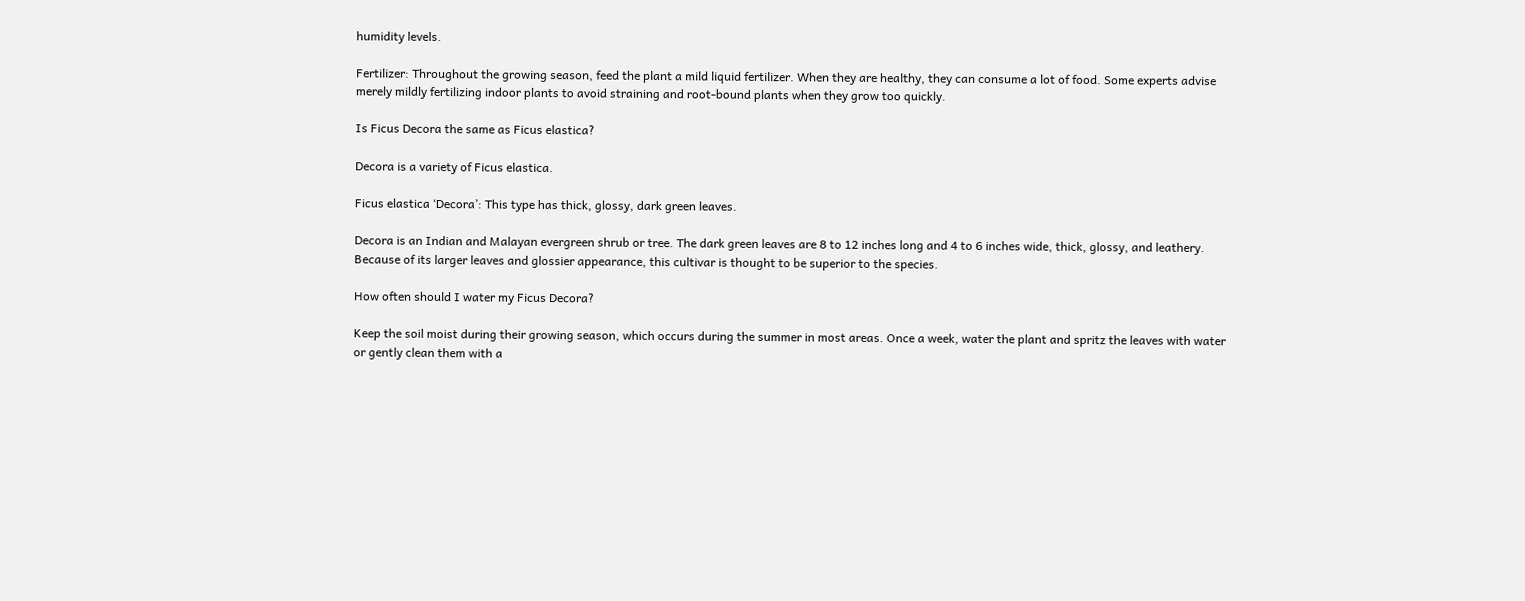humidity levels.

Fertilizer: Throughout the growing season, feed the plant a mild liquid fertilizer. When they are healthy, they can consume a lot of food. Some experts advise merely mildly fertilizing indoor plants to avoid straining and root-bound plants when they grow too quickly.

Is Ficus Decora the same as Ficus elastica?

Decora is a variety of Ficus elastica.

Ficus elastica ‘Decora’: This type has thick, glossy, dark green leaves.

Decora is an Indian and Malayan evergreen shrub or tree. The dark green leaves are 8 to 12 inches long and 4 to 6 inches wide, thick, glossy, and leathery. Because of its larger leaves and glossier appearance, this cultivar is thought to be superior to the species.

How often should I water my Ficus Decora?

Keep the soil moist during their growing season, which occurs during the summer in most areas. Once a week, water the plant and spritz the leaves with water or gently clean them with a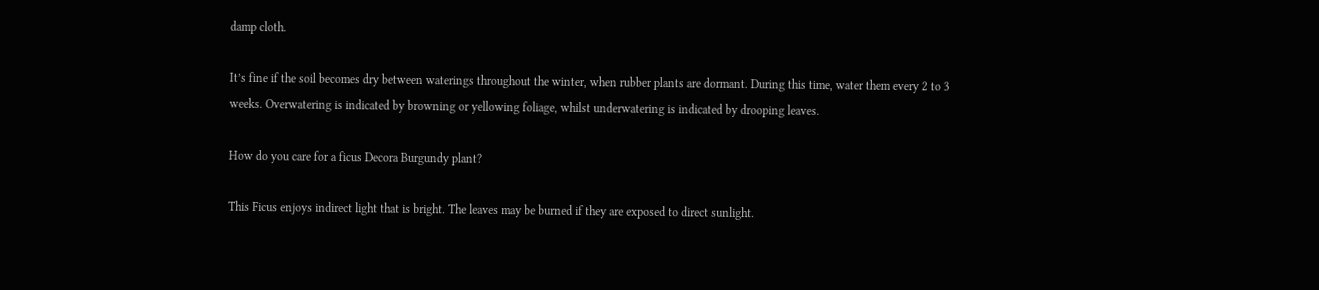damp cloth.

It’s fine if the soil becomes dry between waterings throughout the winter, when rubber plants are dormant. During this time, water them every 2 to 3 weeks. Overwatering is indicated by browning or yellowing foliage, whilst underwatering is indicated by drooping leaves.

How do you care for a ficus Decora Burgundy plant?

This Ficus enjoys indirect light that is bright. The leaves may be burned if they are exposed to direct sunlight.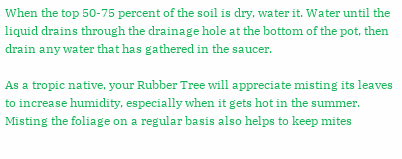When the top 50-75 percent of the soil is dry, water it. Water until the liquid drains through the drainage hole at the bottom of the pot, then drain any water that has gathered in the saucer.

As a tropic native, your Rubber Tree will appreciate misting its leaves to increase humidity, especially when it gets hot in the summer. Misting the foliage on a regular basis also helps to keep mites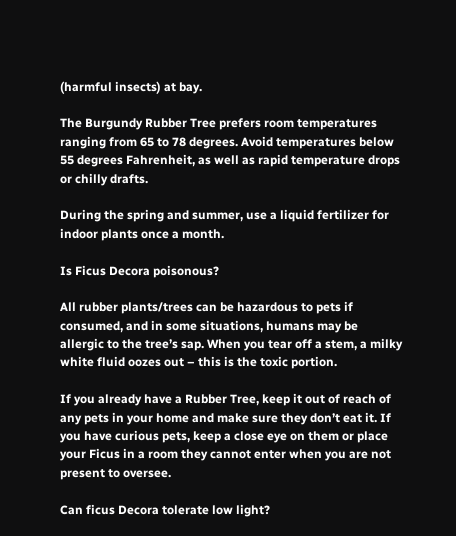(harmful insects) at bay.

The Burgundy Rubber Tree prefers room temperatures ranging from 65 to 78 degrees. Avoid temperatures below 55 degrees Fahrenheit, as well as rapid temperature drops or chilly drafts.

During the spring and summer, use a liquid fertilizer for indoor plants once a month.

Is Ficus Decora poisonous?

All rubber plants/trees can be hazardous to pets if consumed, and in some situations, humans may be allergic to the tree’s sap. When you tear off a stem, a milky white fluid oozes out – this is the toxic portion.

If you already have a Rubber Tree, keep it out of reach of any pets in your home and make sure they don’t eat it. If you have curious pets, keep a close eye on them or place your Ficus in a room they cannot enter when you are not present to oversee.

Can ficus Decora tolerate low light?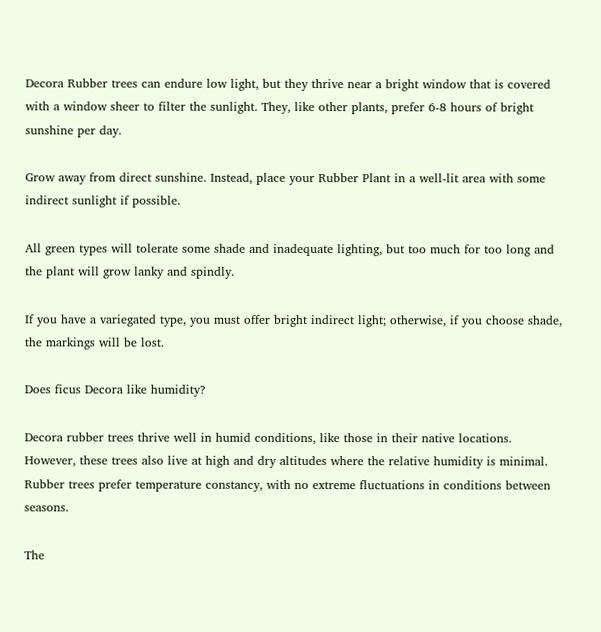Decora Rubber trees can endure low light, but they thrive near a bright window that is covered with a window sheer to filter the sunlight. They, like other plants, prefer 6-8 hours of bright sunshine per day.

Grow away from direct sunshine. Instead, place your Rubber Plant in a well-lit area with some indirect sunlight if possible.

All green types will tolerate some shade and inadequate lighting, but too much for too long and the plant will grow lanky and spindly.

If you have a variegated type, you must offer bright indirect light; otherwise, if you choose shade, the markings will be lost.

Does ficus Decora like humidity?

Decora rubber trees thrive well in humid conditions, like those in their native locations. However, these trees also live at high and dry altitudes where the relative humidity is minimal. Rubber trees prefer temperature constancy, with no extreme fluctuations in conditions between seasons.

The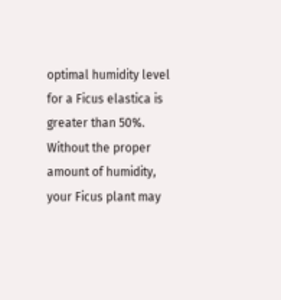optimal humidity level for a Ficus elastica is greater than 50%. Without the proper amount of humidity, your Ficus plant may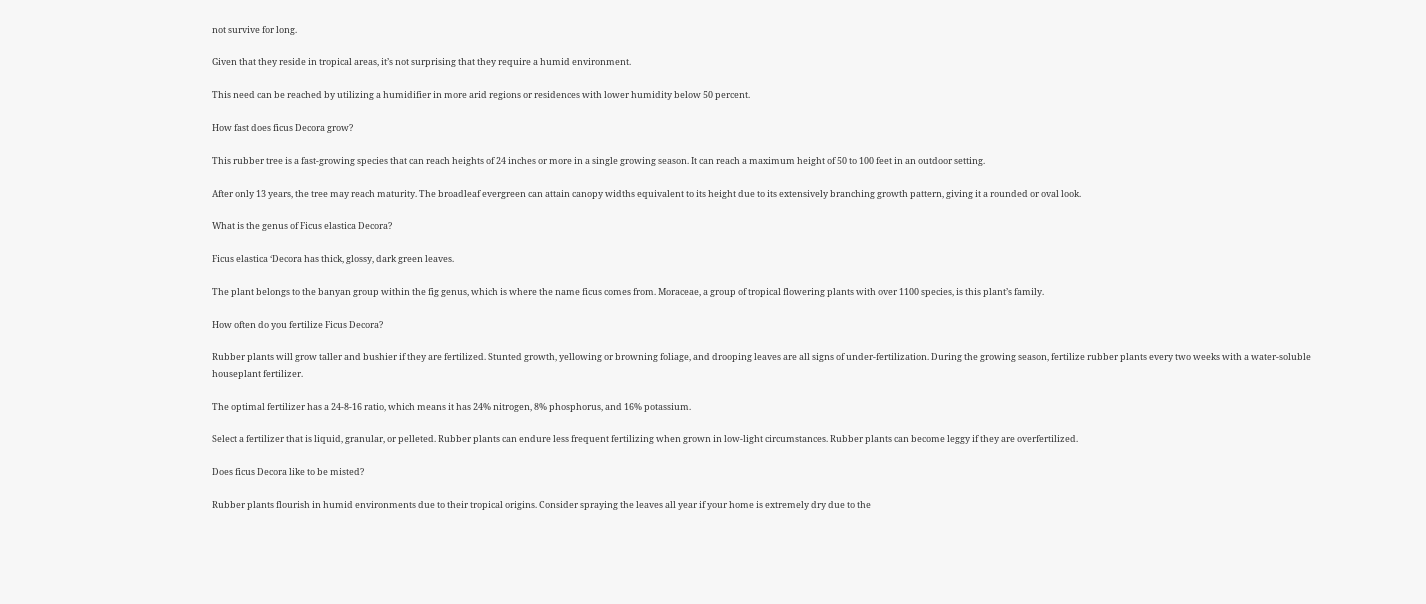not survive for long.

Given that they reside in tropical areas, it’s not surprising that they require a humid environment.

This need can be reached by utilizing a humidifier in more arid regions or residences with lower humidity below 50 percent.

How fast does ficus Decora grow?

This rubber tree is a fast-growing species that can reach heights of 24 inches or more in a single growing season. It can reach a maximum height of 50 to 100 feet in an outdoor setting.

After only 13 years, the tree may reach maturity. The broadleaf evergreen can attain canopy widths equivalent to its height due to its extensively branching growth pattern, giving it a rounded or oval look.

What is the genus of Ficus elastica Decora?

Ficus elastica ‘Decora has thick, glossy, dark green leaves.

The plant belongs to the banyan group within the fig genus, which is where the name ficus comes from. Moraceae, a group of tropical flowering plants with over 1100 species, is this plant’s family.

How often do you fertilize Ficus Decora?

Rubber plants will grow taller and bushier if they are fertilized. Stunted growth, yellowing or browning foliage, and drooping leaves are all signs of under-fertilization. During the growing season, fertilize rubber plants every two weeks with a water-soluble houseplant fertilizer.

The optimal fertilizer has a 24-8-16 ratio, which means it has 24% nitrogen, 8% phosphorus, and 16% potassium.

Select a fertilizer that is liquid, granular, or pelleted. Rubber plants can endure less frequent fertilizing when grown in low-light circumstances. Rubber plants can become leggy if they are overfertilized.

Does ficus Decora like to be misted?

Rubber plants flourish in humid environments due to their tropical origins. Consider spraying the leaves all year if your home is extremely dry due to the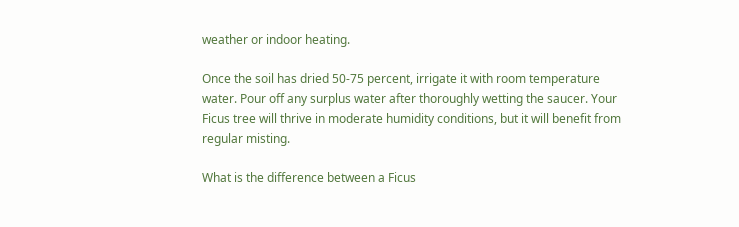weather or indoor heating.

Once the soil has dried 50-75 percent, irrigate it with room temperature water. Pour off any surplus water after thoroughly wetting the saucer. Your Ficus tree will thrive in moderate humidity conditions, but it will benefit from regular misting.

What is the difference between a Ficus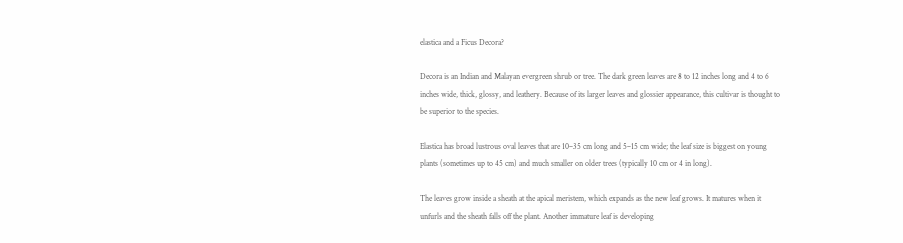elastica and a Ficus Decora?

Decora is an Indian and Malayan evergreen shrub or tree. The dark green leaves are 8 to 12 inches long and 4 to 6 inches wide, thick, glossy, and leathery. Because of its larger leaves and glossier appearance, this cultivar is thought to be superior to the species.

Elastica has broad lustrous oval leaves that are 10–35 cm long and 5–15 cm wide; the leaf size is biggest on young plants (sometimes up to 45 cm) and much smaller on older trees (typically 10 cm or 4 in long).

The leaves grow inside a sheath at the apical meristem, which expands as the new leaf grows. It matures when it unfurls and the sheath falls off the plant. Another immature leaf is developing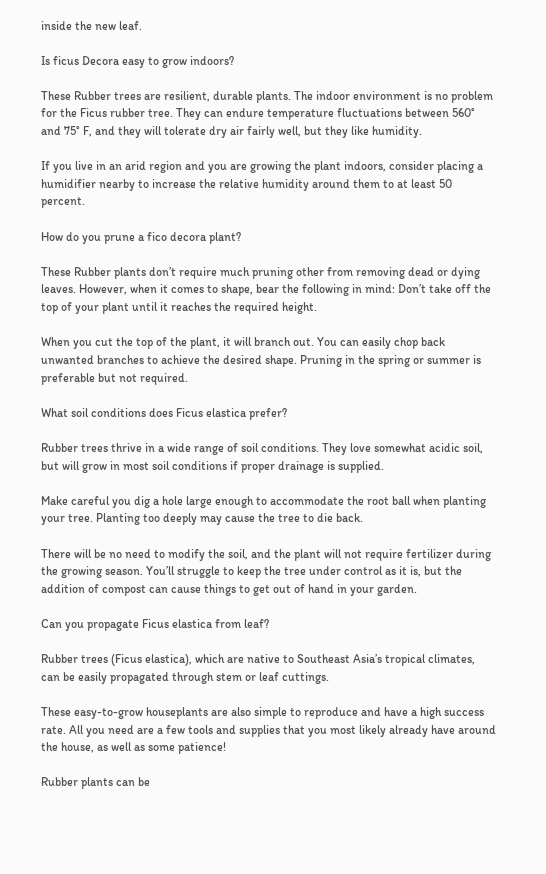inside the new leaf.

Is ficus Decora easy to grow indoors?

These Rubber trees are resilient, durable plants. The indoor environment is no problem for the Ficus rubber tree. They can endure temperature fluctuations between 560° and 75° F, and they will tolerate dry air fairly well, but they like humidity.

If you live in an arid region and you are growing the plant indoors, consider placing a humidifier nearby to increase the relative humidity around them to at least 50 percent.

How do you prune a fico decora plant?

These Rubber plants don’t require much pruning other from removing dead or dying leaves. However, when it comes to shape, bear the following in mind: Don’t take off the top of your plant until it reaches the required height.

When you cut the top of the plant, it will branch out. You can easily chop back unwanted branches to achieve the desired shape. Pruning in the spring or summer is preferable but not required.

What soil conditions does Ficus elastica prefer?

Rubber trees thrive in a wide range of soil conditions. They love somewhat acidic soil, but will grow in most soil conditions if proper drainage is supplied.

Make careful you dig a hole large enough to accommodate the root ball when planting your tree. Planting too deeply may cause the tree to die back.

There will be no need to modify the soil, and the plant will not require fertilizer during the growing season. You’ll struggle to keep the tree under control as it is, but the addition of compost can cause things to get out of hand in your garden.

Can you propagate Ficus elastica from leaf?

Rubber trees (Ficus elastica), which are native to Southeast Asia’s tropical climates, can be easily propagated through stem or leaf cuttings.

These easy-to-grow houseplants are also simple to reproduce and have a high success rate. All you need are a few tools and supplies that you most likely already have around the house, as well as some patience!

Rubber plants can be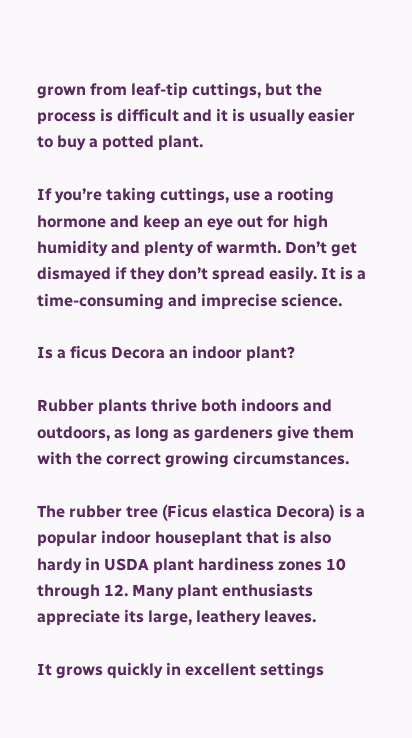grown from leaf-tip cuttings, but the process is difficult and it is usually easier to buy a potted plant.

If you’re taking cuttings, use a rooting hormone and keep an eye out for high humidity and plenty of warmth. Don’t get dismayed if they don’t spread easily. It is a time-consuming and imprecise science.

Is a ficus Decora an indoor plant?

Rubber plants thrive both indoors and outdoors, as long as gardeners give them with the correct growing circumstances.

The rubber tree (Ficus elastica Decora) is a popular indoor houseplant that is also hardy in USDA plant hardiness zones 10 through 12. Many plant enthusiasts appreciate its large, leathery leaves.

It grows quickly in excellent settings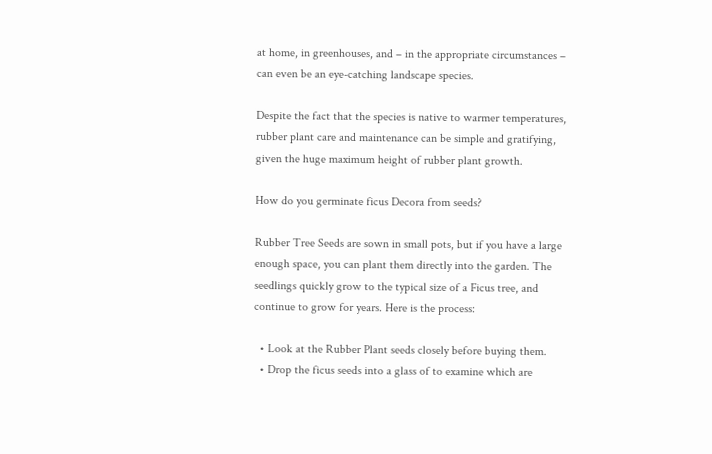at home, in greenhouses, and – in the appropriate circumstances – can even be an eye-catching landscape species.

Despite the fact that the species is native to warmer temperatures, rubber plant care and maintenance can be simple and gratifying, given the huge maximum height of rubber plant growth.

How do you germinate ficus Decora from seeds?

Rubber Tree Seeds are sown in small pots, but if you have a large enough space, you can plant them directly into the garden. The seedlings quickly grow to the typical size of a Ficus tree, and continue to grow for years. Here is the process:

  • Look at the Rubber Plant seeds closely before buying them.
  • Drop the ficus seeds into a glass of to examine which are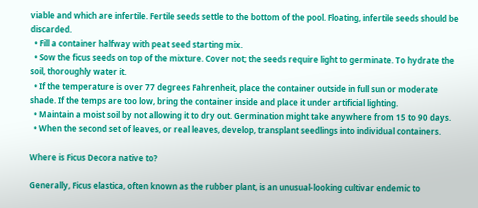viable and which are infertile. Fertile seeds settle to the bottom of the pool. Floating, infertile seeds should be discarded.
  • Fill a container halfway with peat seed starting mix.
  • Sow the ficus seeds on top of the mixture. Cover not; the seeds require light to germinate. To hydrate the soil, thoroughly water it.
  • If the temperature is over 77 degrees Fahrenheit, place the container outside in full sun or moderate shade. If the temps are too low, bring the container inside and place it under artificial lighting.
  • Maintain a moist soil by not allowing it to dry out. Germination might take anywhere from 15 to 90 days.
  • When the second set of leaves, or real leaves, develop, transplant seedlings into individual containers.

Where is Ficus Decora native to?

Generally, Ficus elastica, often known as the rubber plant, is an unusual-looking cultivar endemic to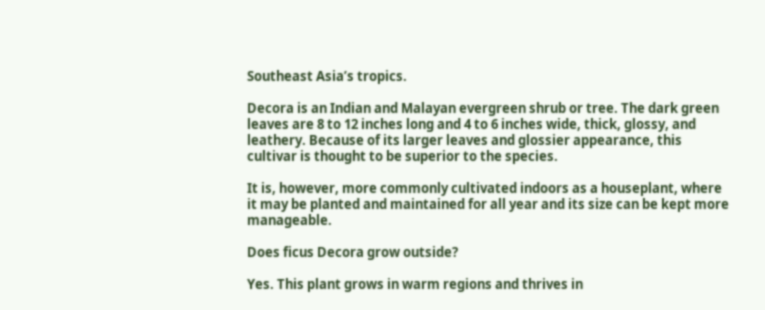Southeast Asia’s tropics.

Decora is an Indian and Malayan evergreen shrub or tree. The dark green leaves are 8 to 12 inches long and 4 to 6 inches wide, thick, glossy, and leathery. Because of its larger leaves and glossier appearance, this cultivar is thought to be superior to the species.

It is, however, more commonly cultivated indoors as a houseplant, where it may be planted and maintained for all year and its size can be kept more manageable.

Does ficus Decora grow outside?

Yes. This plant grows in warm regions and thrives in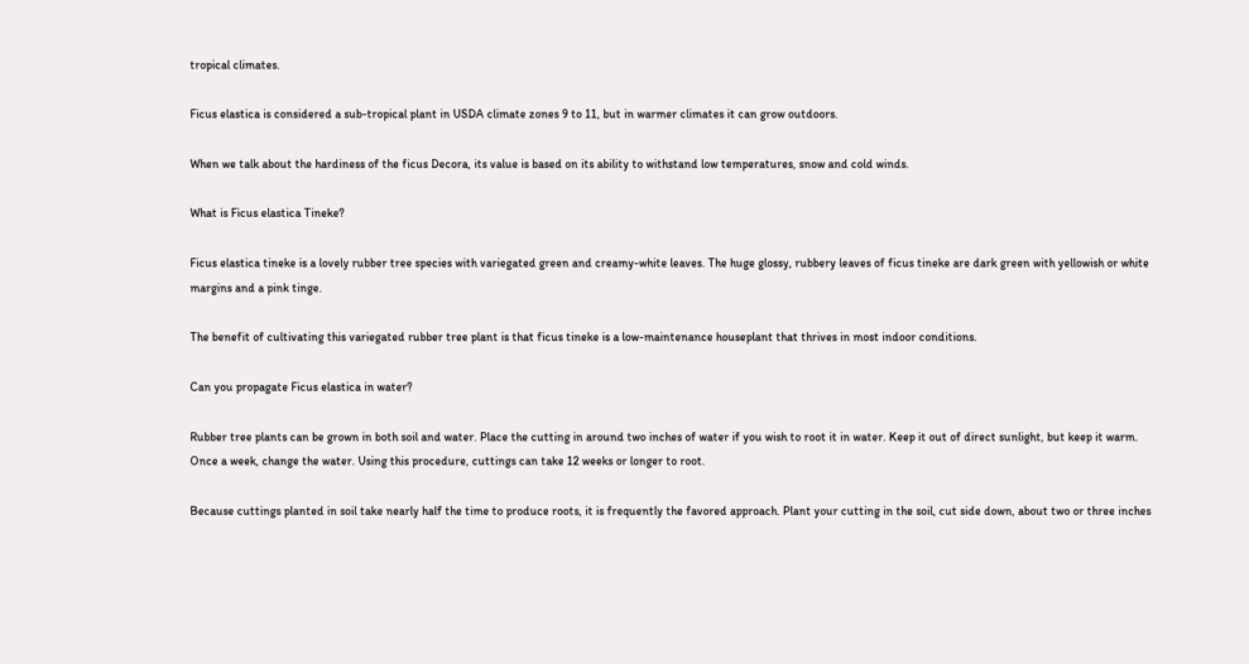tropical climates.

Ficus elastica is considered a sub-tropical plant in USDA climate zones 9 to 11, but in warmer climates it can grow outdoors.

When we talk about the hardiness of the ficus Decora, its value is based on its ability to withstand low temperatures, snow and cold winds.

What is Ficus elastica Tineke?

Ficus elastica tineke is a lovely rubber tree species with variegated green and creamy-white leaves. The huge glossy, rubbery leaves of ficus tineke are dark green with yellowish or white margins and a pink tinge.

The benefit of cultivating this variegated rubber tree plant is that ficus tineke is a low-maintenance houseplant that thrives in most indoor conditions.

Can you propagate Ficus elastica in water?

Rubber tree plants can be grown in both soil and water. Place the cutting in around two inches of water if you wish to root it in water. Keep it out of direct sunlight, but keep it warm. Once a week, change the water. Using this procedure, cuttings can take 12 weeks or longer to root.

Because cuttings planted in soil take nearly half the time to produce roots, it is frequently the favored approach. Plant your cutting in the soil, cut side down, about two or three inches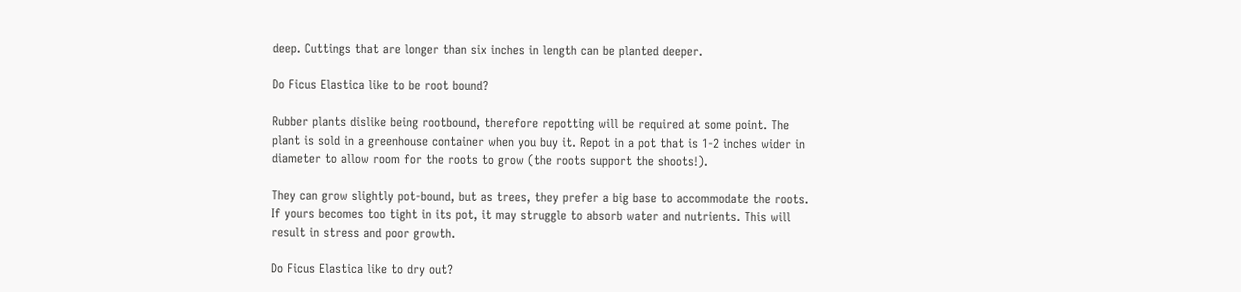deep. Cuttings that are longer than six inches in length can be planted deeper.

Do Ficus Elastica like to be root bound?

Rubber plants dislike being rootbound, therefore repotting will be required at some point. The plant is sold in a greenhouse container when you buy it. Repot in a pot that is 1-2 inches wider in diameter to allow room for the roots to grow (the roots support the shoots!).

They can grow slightly pot-bound, but as trees, they prefer a big base to accommodate the roots. If yours becomes too tight in its pot, it may struggle to absorb water and nutrients. This will result in stress and poor growth.

Do Ficus Elastica like to dry out?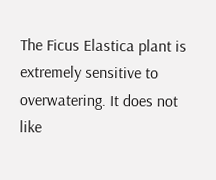The Ficus Elastica plant is extremely sensitive to overwatering. It does not like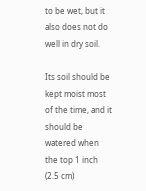to be wet, but it also does not do well in dry soil.

Its soil should be kept moist most of the time, and it should be watered when the top 1 inch (2.5 cm)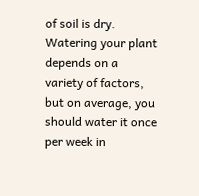of soil is dry. Watering your plant depends on a variety of factors, but on average, you should water it once per week in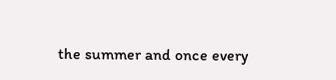the summer and once every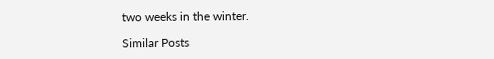two weeks in the winter.

Similar Posts